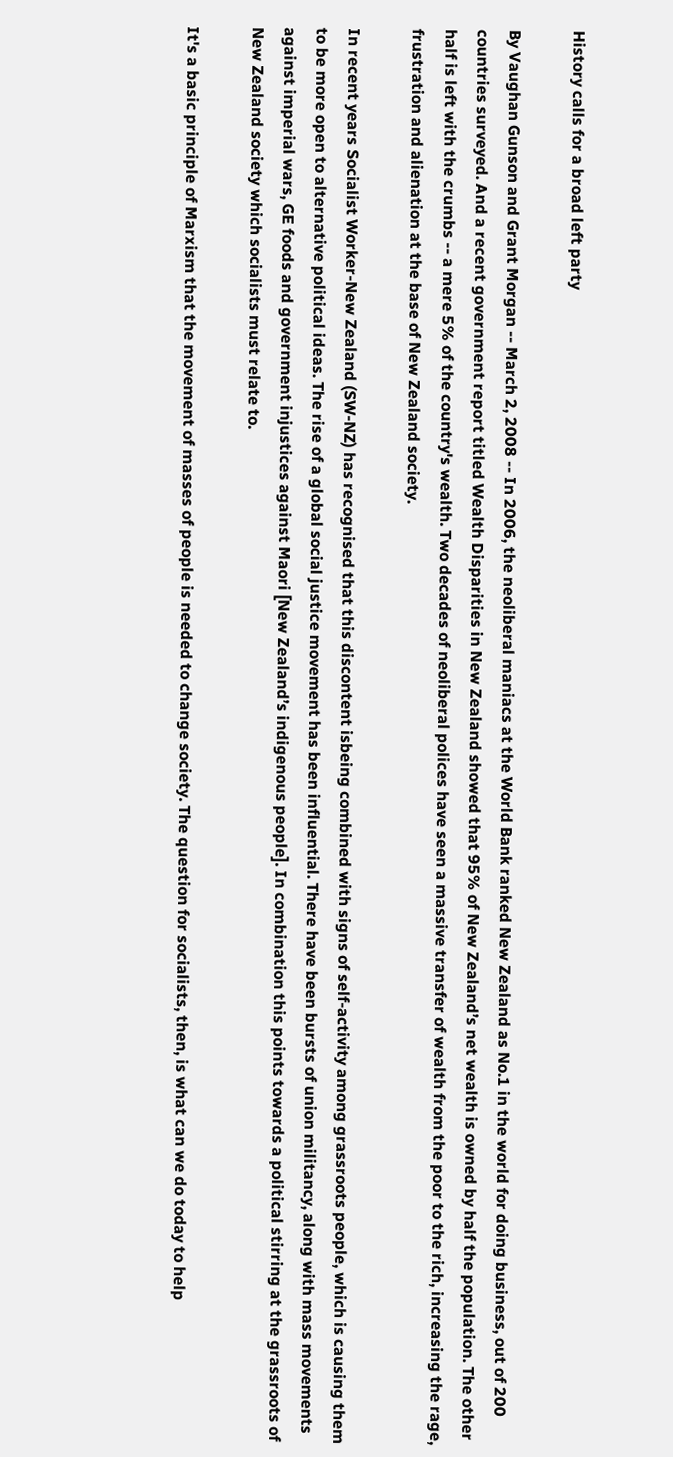History calls for a broad left party

By Vaughan Gunson and Grant Morgan -- March 2, 2008 -- In 2006, the neoliberal maniacs at the World Bank ranked New Zealand as No.1 in the world for doing business, out of 200 countries surveyed. And a recent government report titled Wealth Disparities in New Zealand showed that 95% of New Zealand’s net wealth is owned by half the population. The other half is left with the crumbs -- a mere 5% of the country's wealth. Two decades of neoliberal polices have seen a massive transfer of wealth from the poor to the rich, increasing the rage, frustration and alienation at the base of New Zealand society.

In recent years Socialist Worker-New Zealand (SW-NZ) has recognised that this discontent isbeing combined with signs of self-activity among grassroots people, which is causing them to be more open to alternative political ideas. The rise of a global social justice movement has been influential. There have been bursts of union militancy, along with mass movements against imperial wars, GE foods and government injustices against Maori [New Zealand’s indigenous people]. In combination this points towards a political stirring at the grassroots of New Zealand society which socialists must relate to.

It's a basic principle of Marxism that the movement of masses of people is needed to change society. The question for socialists, then, is what can we do today to help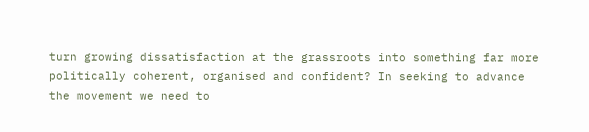turn growing dissatisfaction at the grassroots into something far more politically coherent, organised and confident? In seeking to advance the movement we need to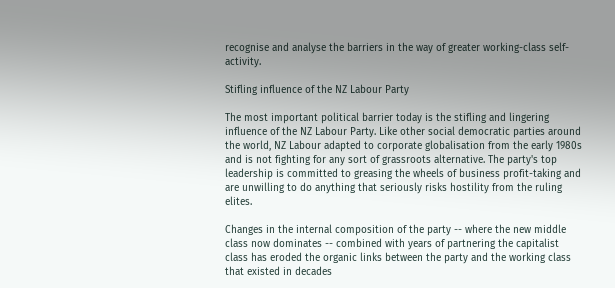recognise and analyse the barriers in the way of greater working-class self-activity.

Stifling influence of the NZ Labour Party

The most important political barrier today is the stifling and lingering influence of the NZ Labour Party. Like other social democratic parties around the world, NZ Labour adapted to corporate globalisation from the early 1980s and is not fighting for any sort of grassroots alternative. The party's top leadership is committed to greasing the wheels of business profit-taking and are unwilling to do anything that seriously risks hostility from the ruling elites.

Changes in the internal composition of the party -- where the new middle class now dominates -- combined with years of partnering the capitalist class has eroded the organic links between the party and the working class that existed in decades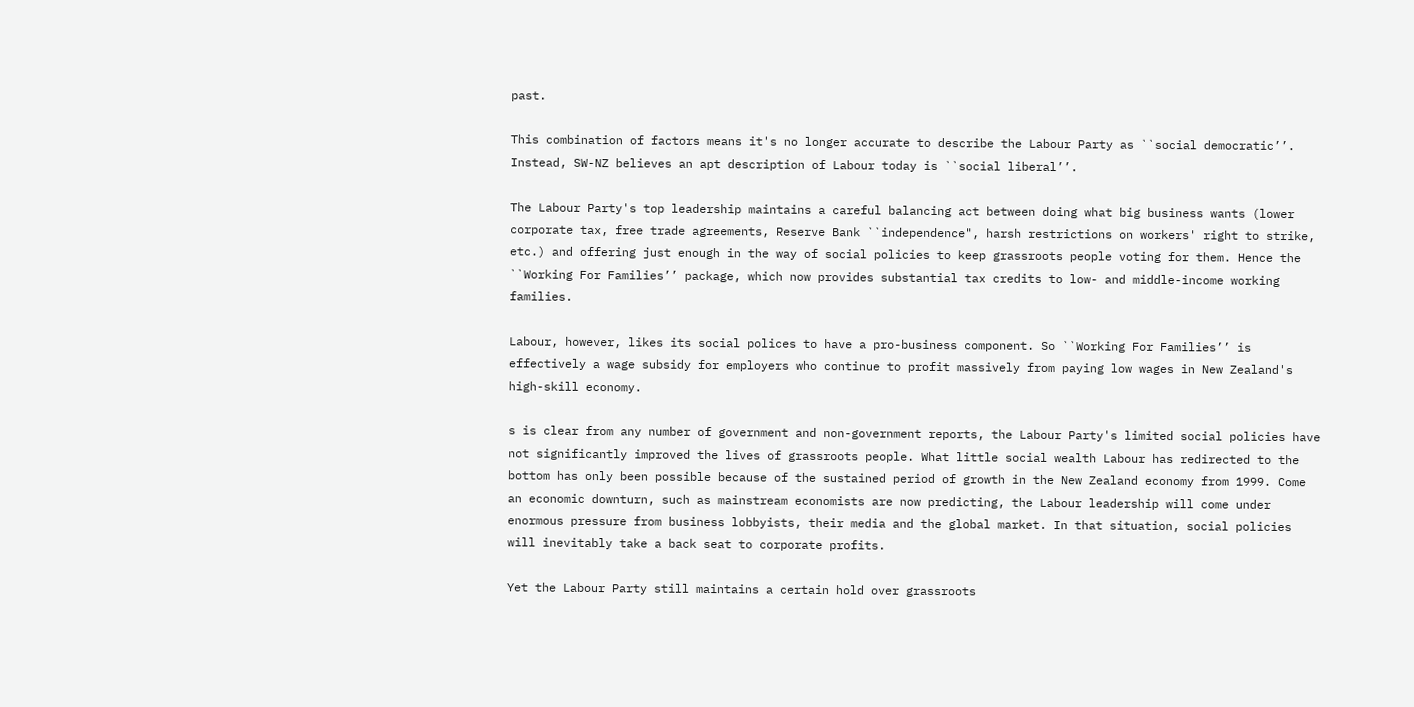past.

This combination of factors means it's no longer accurate to describe the Labour Party as ``social democratic’’. Instead, SW-NZ believes an apt description of Labour today is ``social liberal’’.

The Labour Party's top leadership maintains a careful balancing act between doing what big business wants (lower corporate tax, free trade agreements, Reserve Bank ``independence", harsh restrictions on workers' right to strike, etc.) and offering just enough in the way of social policies to keep grassroots people voting for them. Hence the ``Working For Families’’ package, which now provides substantial tax credits to low- and middle-income working families.

Labour, however, likes its social polices to have a pro-business component. So ``Working For Families’’ is effectively a wage subsidy for employers who continue to profit massively from paying low wages in New Zealand's high-skill economy.

s is clear from any number of government and non-government reports, the Labour Party's limited social policies have not significantly improved the lives of grassroots people. What little social wealth Labour has redirected to the bottom has only been possible because of the sustained period of growth in the New Zealand economy from 1999. Come an economic downturn, such as mainstream economists are now predicting, the Labour leadership will come under enormous pressure from business lobbyists, their media and the global market. In that situation, social policies will inevitably take a back seat to corporate profits.

Yet the Labour Party still maintains a certain hold over grassroots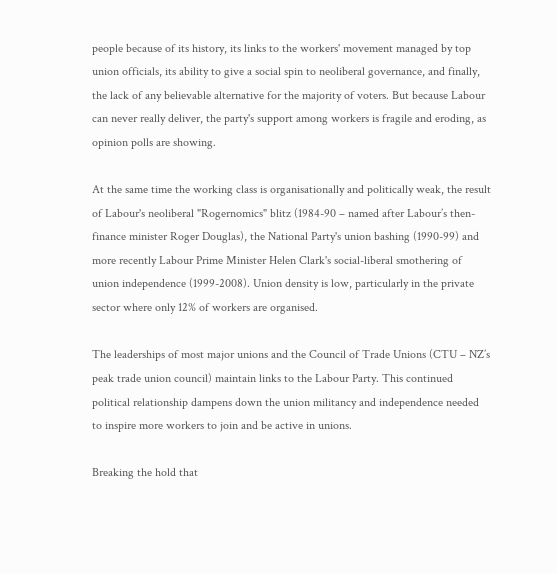people because of its history, its links to the workers' movement managed by top union officials, its ability to give a social spin to neoliberal governance, and finally, the lack of any believable alternative for the majority of voters. But because Labour can never really deliver, the party's support among workers is fragile and eroding, as opinion polls are showing.

At the same time the working class is organisationally and politically weak, the result of Labour's neoliberal "Rogernomics" blitz (1984-90 – named after Labour’s then-finance minister Roger Douglas), the National Party's union bashing (1990-99) and more recently Labour Prime Minister Helen Clark's social-liberal smothering of union independence (1999-2008). Union density is low, particularly in the private sector where only 12% of workers are organised.

The leaderships of most major unions and the Council of Trade Unions (CTU – NZ’s peak trade union council) maintain links to the Labour Party. This continued political relationship dampens down the union militancy and independence needed to inspire more workers to join and be active in unions.

Breaking the hold that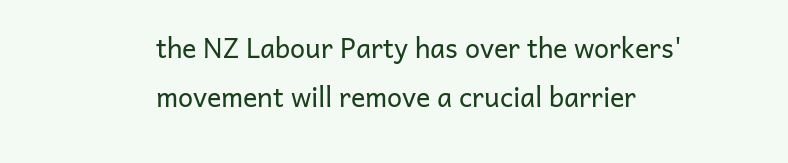the NZ Labour Party has over the workers' movement will remove a crucial barrier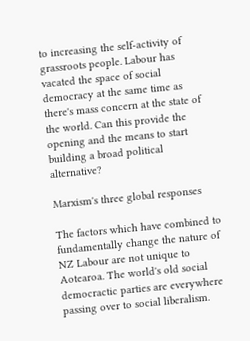to increasing the self-activity of grassroots people. Labour has vacated the space of social democracy at the same time as there's mass concern at the state of the world. Can this provide the opening and the means to start building a broad political alternative?

Marxism's three global responses

The factors which have combined to fundamentally change the nature of NZ Labour are not unique to Aotearoa. The world's old social democractic parties are everywhere passing over to social liberalism.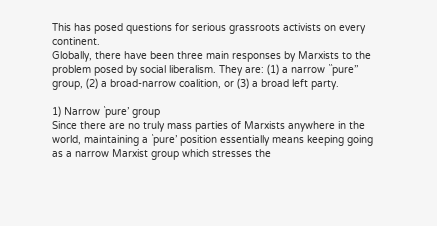This has posed questions for serious grassroots activists on every continent.
Globally, there have been three main responses by Marxists to the problem posed by social liberalism. They are: (1) a narrow ``pure’’ group, (2) a broad-narrow coalition, or (3) a broad left party.

1) Narrow `pure’ group
Since there are no truly mass parties of Marxists anywhere in the world, maintaining a `pure’ position essentially means keeping going as a narrow Marxist group which stresses the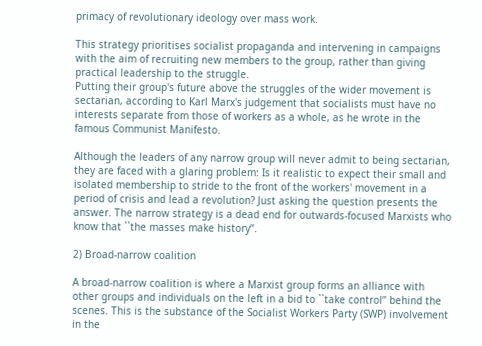primacy of revolutionary ideology over mass work.

This strategy prioritises socialist propaganda and intervening in campaigns with the aim of recruiting new members to the group, rather than giving practical leadership to the struggle.
Putting their group's future above the struggles of the wider movement is sectarian, according to Karl Marx's judgement that socialists must have no interests separate from those of workers as a whole, as he wrote in the famous Communist Manifesto.

Although the leaders of any narrow group will never admit to being sectarian, they are faced with a glaring problem: Is it realistic to expect their small and isolated membership to stride to the front of the workers' movement in a period of crisis and lead a revolution? Just asking the question presents the answer. The narrow strategy is a dead end for outwards-focused Marxists who know that ``the masses make history’’.

2) Broad-narrow coalition

A broad-narrow coalition is where a Marxist group forms an alliance with other groups and individuals on the left in a bid to ``take control’’ behind the scenes. This is the substance of the Socialist Workers Party (SWP) involvement in the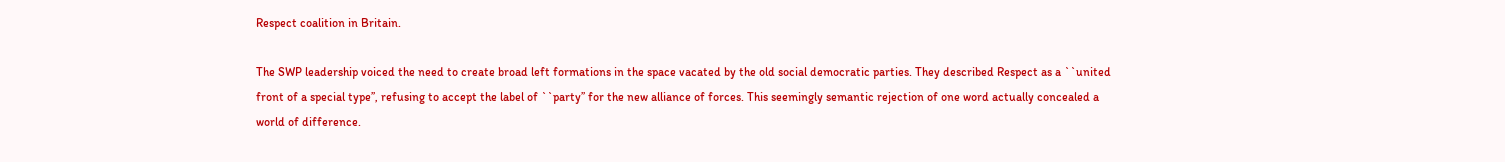Respect coalition in Britain.

The SWP leadership voiced the need to create broad left formations in the space vacated by the old social democratic parties. They described Respect as a ``united front of a special type’’, refusing to accept the label of ``party’’ for the new alliance of forces. This seemingly semantic rejection of one word actually concealed a world of difference.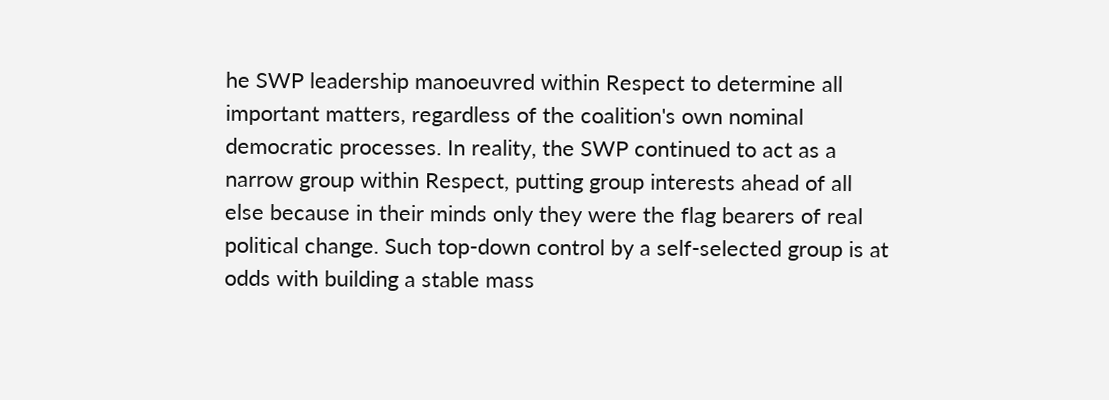he SWP leadership manoeuvred within Respect to determine all important matters, regardless of the coalition's own nominal democratic processes. In reality, the SWP continued to act as a narrow group within Respect, putting group interests ahead of all else because in their minds only they were the flag bearers of real political change. Such top-down control by a self-selected group is at odds with building a stable mass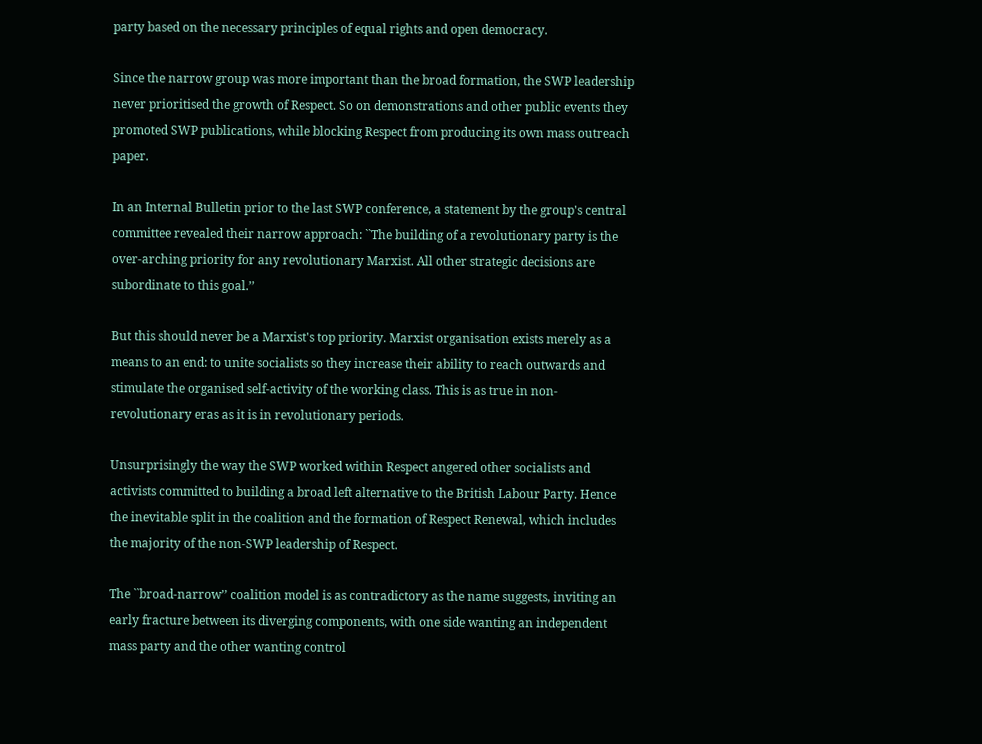party based on the necessary principles of equal rights and open democracy.

Since the narrow group was more important than the broad formation, the SWP leadership never prioritised the growth of Respect. So on demonstrations and other public events they promoted SWP publications, while blocking Respect from producing its own mass outreach paper.

In an Internal Bulletin prior to the last SWP conference, a statement by the group's central committee revealed their narrow approach: ``The building of a revolutionary party is the over-arching priority for any revolutionary Marxist. All other strategic decisions are subordinate to this goal.’’

But this should never be a Marxist's top priority. Marxist organisation exists merely as a means to an end: to unite socialists so they increase their ability to reach outwards and stimulate the organised self-activity of the working class. This is as true in non-revolutionary eras as it is in revolutionary periods.

Unsurprisingly the way the SWP worked within Respect angered other socialists and activists committed to building a broad left alternative to the British Labour Party. Hence the inevitable split in the coalition and the formation of Respect Renewal, which includes the majority of the non-SWP leadership of Respect.

The ``broad-narrow’’ coalition model is as contradictory as the name suggests, inviting an early fracture between its diverging components, with one side wanting an independent mass party and the other wanting control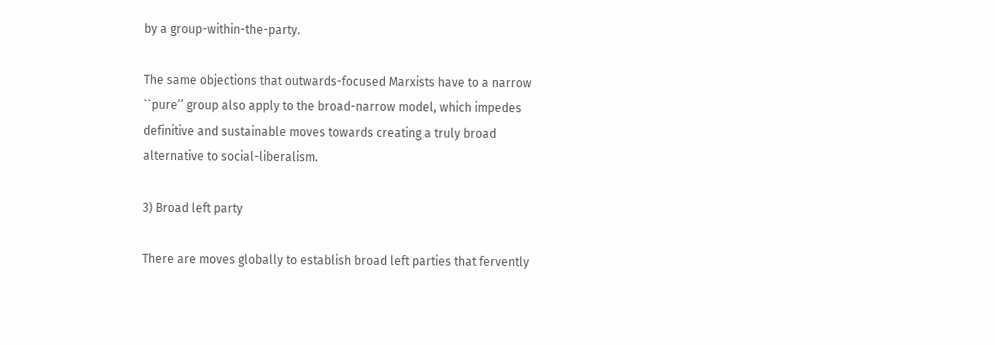by a group-within-the-party.

The same objections that outwards-focused Marxists have to a narrow ``pure’’ group also apply to the broad-narrow model, which impedes definitive and sustainable moves towards creating a truly broad alternative to social-liberalism.

3) Broad left party

There are moves globally to establish broad left parties that fervently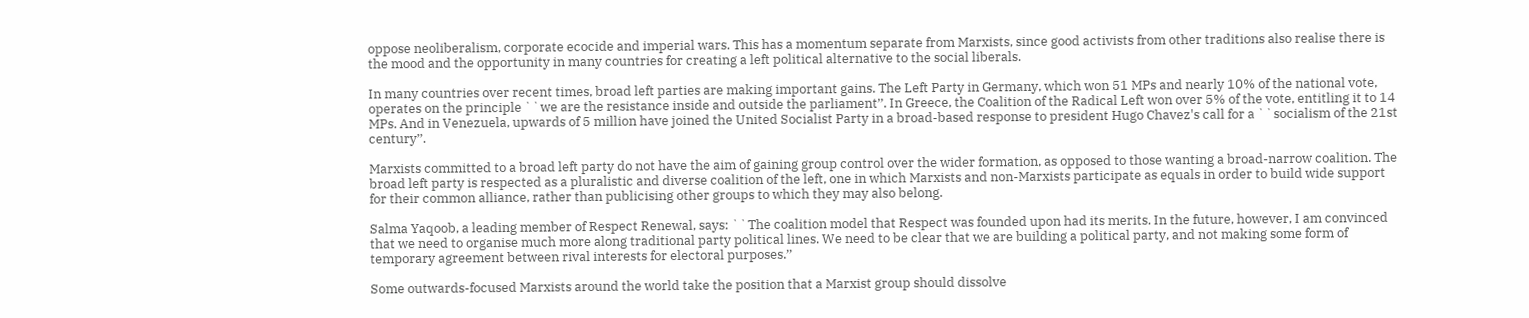oppose neoliberalism, corporate ecocide and imperial wars. This has a momentum separate from Marxists, since good activists from other traditions also realise there is the mood and the opportunity in many countries for creating a left political alternative to the social liberals.

In many countries over recent times, broad left parties are making important gains. The Left Party in Germany, which won 51 MPs and nearly 10% of the national vote, operates on the principle ``we are the resistance inside and outside the parliament’’. In Greece, the Coalition of the Radical Left won over 5% of the vote, entitling it to 14 MPs. And in Venezuela, upwards of 5 million have joined the United Socialist Party in a broad-based response to president Hugo Chavez's call for a ``socialism of the 21st century’’.

Marxists committed to a broad left party do not have the aim of gaining group control over the wider formation, as opposed to those wanting a broad-narrow coalition. The broad left party is respected as a pluralistic and diverse coalition of the left, one in which Marxists and non-Marxists participate as equals in order to build wide support for their common alliance, rather than publicising other groups to which they may also belong.

Salma Yaqoob, a leading member of Respect Renewal, says: ``The coalition model that Respect was founded upon had its merits. In the future, however, I am convinced that we need to organise much more along traditional party political lines. We need to be clear that we are building a political party, and not making some form of temporary agreement between rival interests for electoral purposes.’’

Some outwards-focused Marxists around the world take the position that a Marxist group should dissolve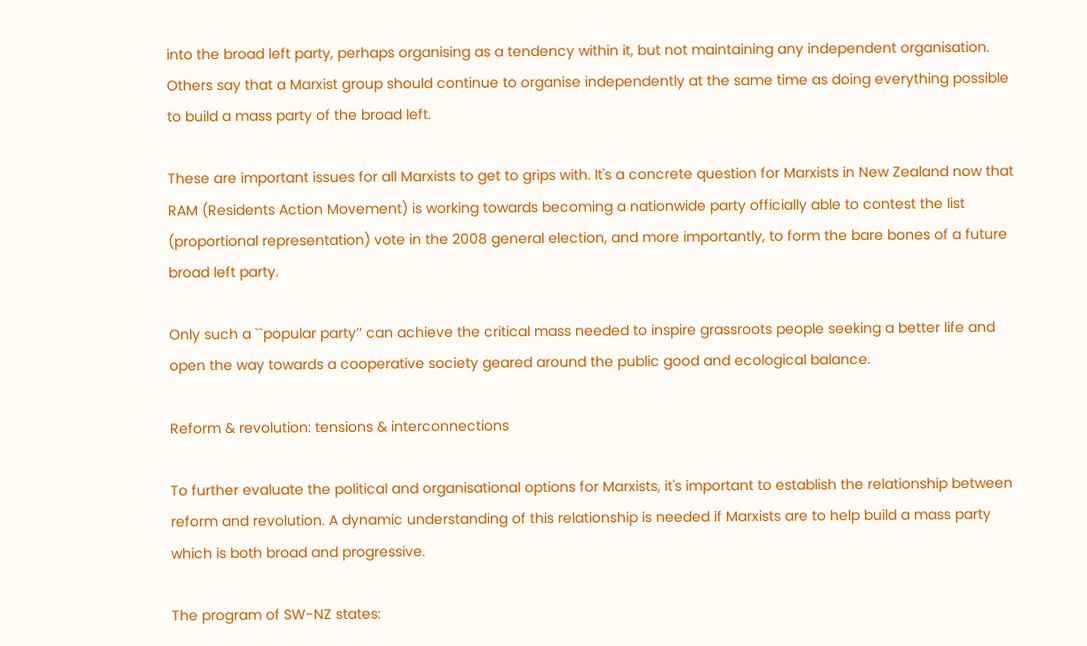into the broad left party, perhaps organising as a tendency within it, but not maintaining any independent organisation. Others say that a Marxist group should continue to organise independently at the same time as doing everything possible to build a mass party of the broad left.

These are important issues for all Marxists to get to grips with. It's a concrete question for Marxists in New Zealand now that RAM (Residents Action Movement) is working towards becoming a nationwide party officially able to contest the list (proportional representation) vote in the 2008 general election, and more importantly, to form the bare bones of a future broad left party.

Only such a ``popular party’’ can achieve the critical mass needed to inspire grassroots people seeking a better life and open the way towards a cooperative society geared around the public good and ecological balance.

Reform & revolution: tensions & interconnections

To further evaluate the political and organisational options for Marxists, it's important to establish the relationship between reform and revolution. A dynamic understanding of this relationship is needed if Marxists are to help build a mass party which is both broad and progressive.

The program of SW-NZ states: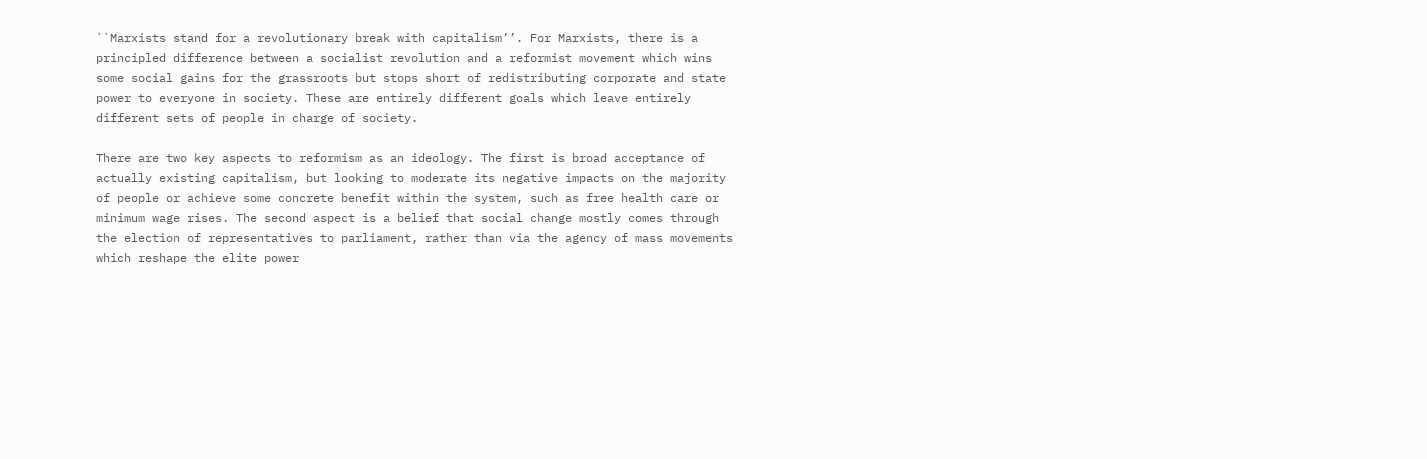``Marxists stand for a revolutionary break with capitalism’’. For Marxists, there is a principled difference between a socialist revolution and a reformist movement which wins some social gains for the grassroots but stops short of redistributing corporate and state power to everyone in society. These are entirely different goals which leave entirely different sets of people in charge of society.

There are two key aspects to reformism as an ideology. The first is broad acceptance of actually existing capitalism, but looking to moderate its negative impacts on the majority of people or achieve some concrete benefit within the system, such as free health care or minimum wage rises. The second aspect is a belief that social change mostly comes through the election of representatives to parliament, rather than via the agency of mass movements which reshape the elite power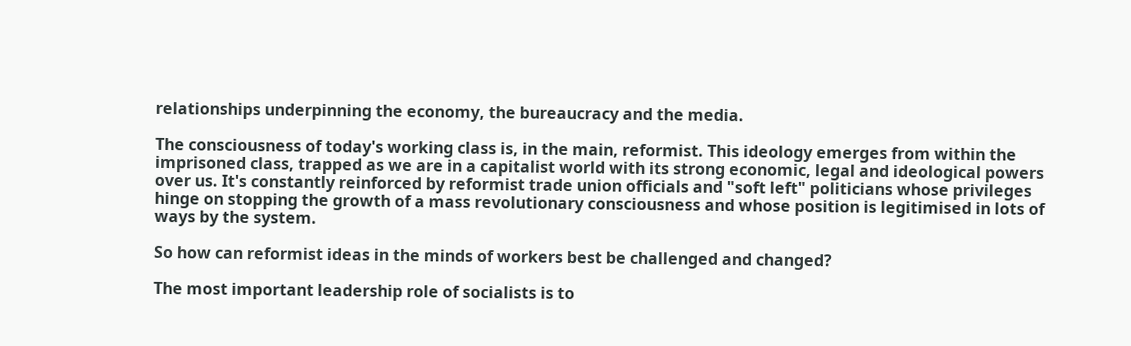relationships underpinning the economy, the bureaucracy and the media.

The consciousness of today's working class is, in the main, reformist. This ideology emerges from within the imprisoned class, trapped as we are in a capitalist world with its strong economic, legal and ideological powers over us. It's constantly reinforced by reformist trade union officials and "soft left" politicians whose privileges hinge on stopping the growth of a mass revolutionary consciousness and whose position is legitimised in lots of ways by the system.

So how can reformist ideas in the minds of workers best be challenged and changed?

The most important leadership role of socialists is to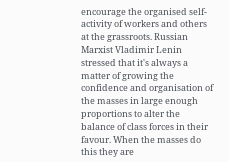encourage the organised self-activity of workers and others at the grassroots. Russian Marxist Vladimir Lenin stressed that it's always a matter of growing the confidence and organisation of the masses in large enough proportions to alter the balance of class forces in their favour. When the masses do this they are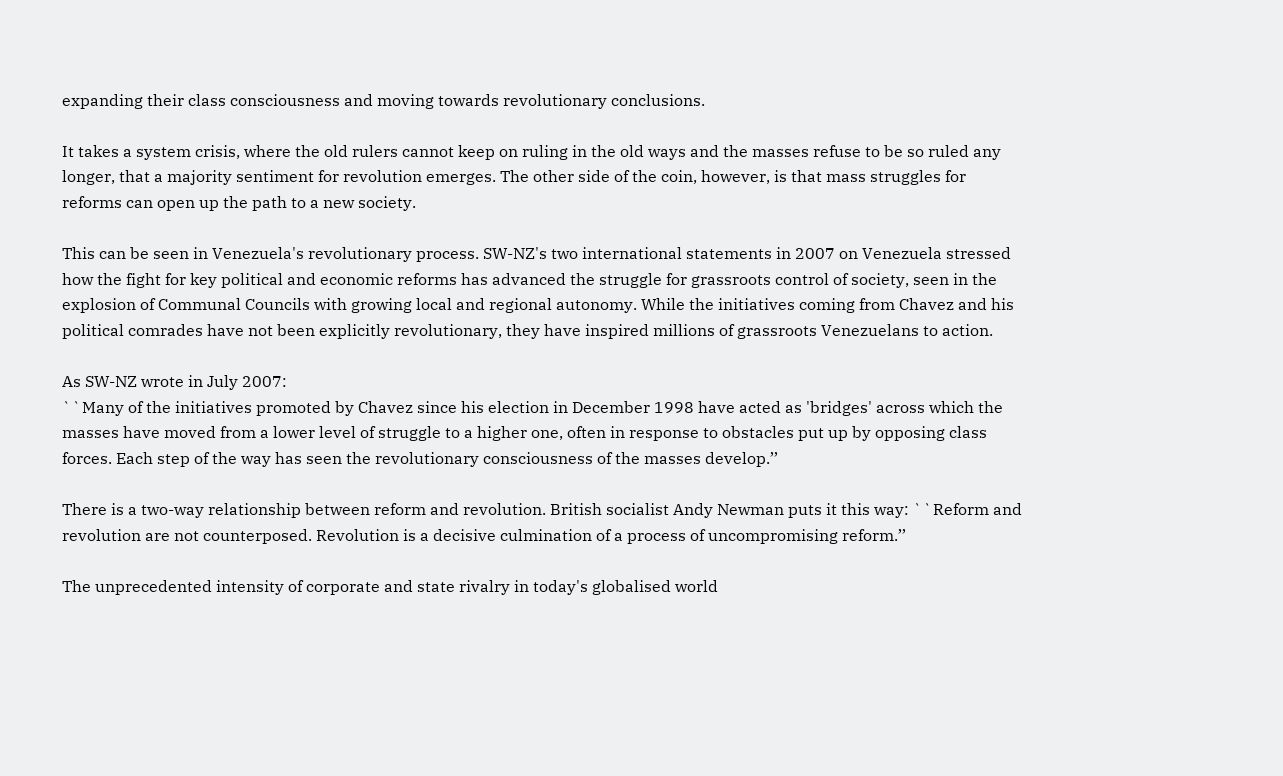expanding their class consciousness and moving towards revolutionary conclusions.

It takes a system crisis, where the old rulers cannot keep on ruling in the old ways and the masses refuse to be so ruled any longer, that a majority sentiment for revolution emerges. The other side of the coin, however, is that mass struggles for reforms can open up the path to a new society.

This can be seen in Venezuela's revolutionary process. SW-NZ's two international statements in 2007 on Venezuela stressed how the fight for key political and economic reforms has advanced the struggle for grassroots control of society, seen in the explosion of Communal Councils with growing local and regional autonomy. While the initiatives coming from Chavez and his political comrades have not been explicitly revolutionary, they have inspired millions of grassroots Venezuelans to action.

As SW-NZ wrote in July 2007:
``Many of the initiatives promoted by Chavez since his election in December 1998 have acted as 'bridges' across which the masses have moved from a lower level of struggle to a higher one, often in response to obstacles put up by opposing class forces. Each step of the way has seen the revolutionary consciousness of the masses develop.’’

There is a two-way relationship between reform and revolution. British socialist Andy Newman puts it this way: ``Reform and revolution are not counterposed. Revolution is a decisive culmination of a process of uncompromising reform.’’

The unprecedented intensity of corporate and state rivalry in today's globalised world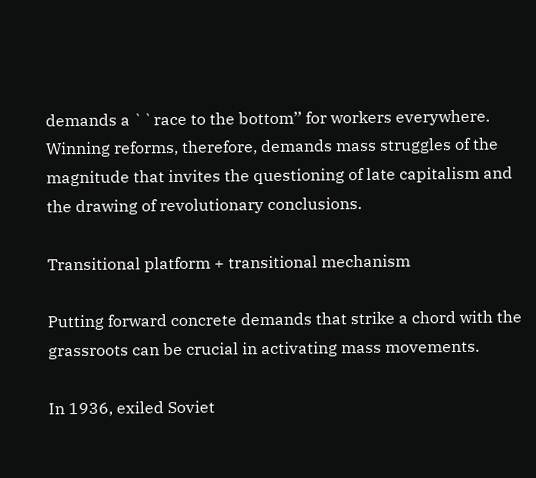demands a ``race to the bottom’’ for workers everywhere. Winning reforms, therefore, demands mass struggles of the magnitude that invites the questioning of late capitalism and the drawing of revolutionary conclusions.

Transitional platform + transitional mechanism

Putting forward concrete demands that strike a chord with the grassroots can be crucial in activating mass movements.

In 1936, exiled Soviet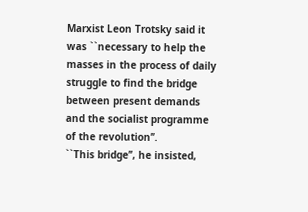Marxist Leon Trotsky said it was ``necessary to help the masses in the process of daily struggle to find the bridge between present demands and the socialist programme of the revolution’’.
``This bridge’’, he insisted,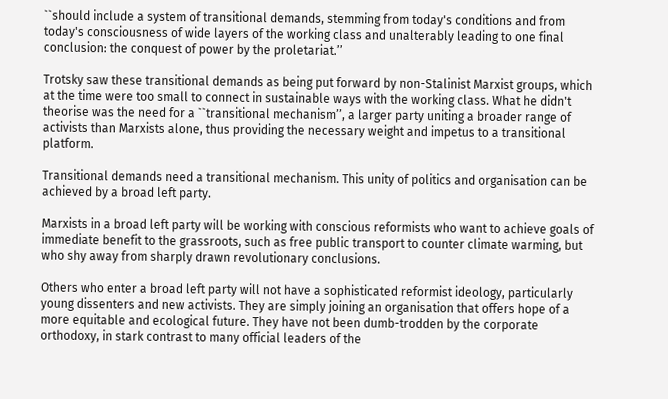``should include a system of transitional demands, stemming from today's conditions and from today's consciousness of wide layers of the working class and unalterably leading to one final conclusion: the conquest of power by the proletariat.’’

Trotsky saw these transitional demands as being put forward by non-Stalinist Marxist groups, which at the time were too small to connect in sustainable ways with the working class. What he didn't theorise was the need for a ``transitional mechanism’’, a larger party uniting a broader range of activists than Marxists alone, thus providing the necessary weight and impetus to a transitional platform.

Transitional demands need a transitional mechanism. This unity of politics and organisation can be achieved by a broad left party.

Marxists in a broad left party will be working with conscious reformists who want to achieve goals of immediate benefit to the grassroots, such as free public transport to counter climate warming, but who shy away from sharply drawn revolutionary conclusions.

Others who enter a broad left party will not have a sophisticated reformist ideology, particularly young dissenters and new activists. They are simply joining an organisation that offers hope of a more equitable and ecological future. They have not been dumb-trodden by the corporate orthodoxy, in stark contrast to many official leaders of the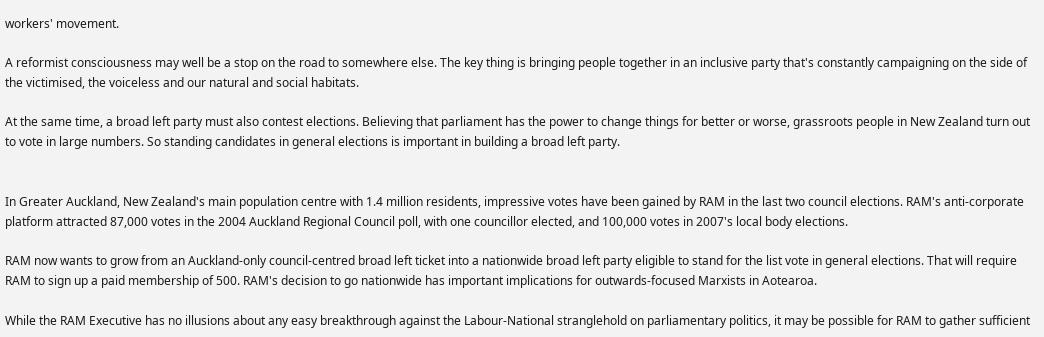workers' movement.

A reformist consciousness may well be a stop on the road to somewhere else. The key thing is bringing people together in an inclusive party that's constantly campaigning on the side of the victimised, the voiceless and our natural and social habitats.

At the same time, a broad left party must also contest elections. Believing that parliament has the power to change things for better or worse, grassroots people in New Zealand turn out to vote in large numbers. So standing candidates in general elections is important in building a broad left party.


In Greater Auckland, New Zealand's main population centre with 1.4 million residents, impressive votes have been gained by RAM in the last two council elections. RAM's anti-corporate platform attracted 87,000 votes in the 2004 Auckland Regional Council poll, with one councillor elected, and 100,000 votes in 2007's local body elections.

RAM now wants to grow from an Auckland-only council-centred broad left ticket into a nationwide broad left party eligible to stand for the list vote in general elections. That will require RAM to sign up a paid membership of 500. RAM's decision to go nationwide has important implications for outwards-focused Marxists in Aotearoa.

While the RAM Executive has no illusions about any easy breakthrough against the Labour-National stranglehold on parliamentary politics, it may be possible for RAM to gather sufficient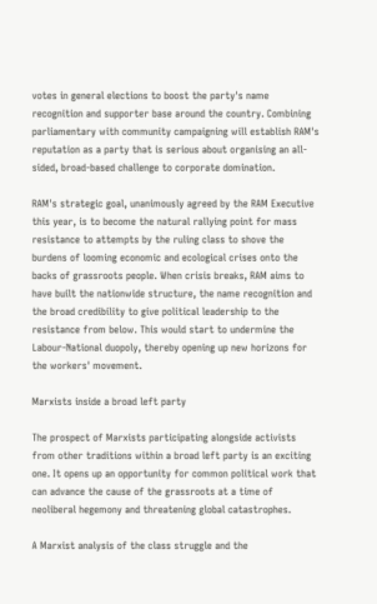votes in general elections to boost the party's name recognition and supporter base around the country. Combining parliamentary with community campaigning will establish RAM's reputation as a party that is serious about organising an all-sided, broad-based challenge to corporate domination.

RAM's strategic goal, unanimously agreed by the RAM Executive this year, is to become the natural rallying point for mass resistance to attempts by the ruling class to shove the burdens of looming economic and ecological crises onto the backs of grassroots people. When crisis breaks, RAM aims to have built the nationwide structure, the name recognition and the broad credibility to give political leadership to the resistance from below. This would start to undermine the Labour-National duopoly, thereby opening up new horizons for the workers' movement.

Marxists inside a broad left party

The prospect of Marxists participating alongside activists from other traditions within a broad left party is an exciting one. It opens up an opportunity for common political work that can advance the cause of the grassroots at a time of neoliberal hegemony and threatening global catastrophes.

A Marxist analysis of the class struggle and the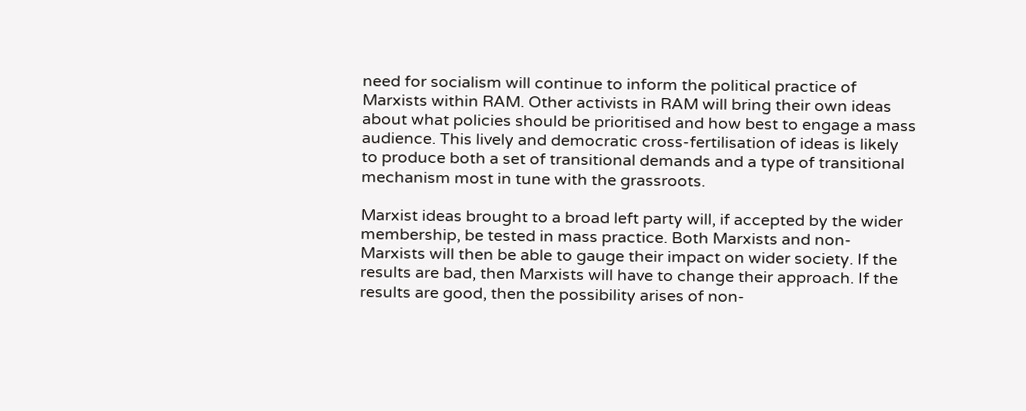need for socialism will continue to inform the political practice of Marxists within RAM. Other activists in RAM will bring their own ideas about what policies should be prioritised and how best to engage a mass audience. This lively and democratic cross-fertilisation of ideas is likely to produce both a set of transitional demands and a type of transitional mechanism most in tune with the grassroots.

Marxist ideas brought to a broad left party will, if accepted by the wider membership, be tested in mass practice. Both Marxists and non-Marxists will then be able to gauge their impact on wider society. If the results are bad, then Marxists will have to change their approach. If the results are good, then the possibility arises of non-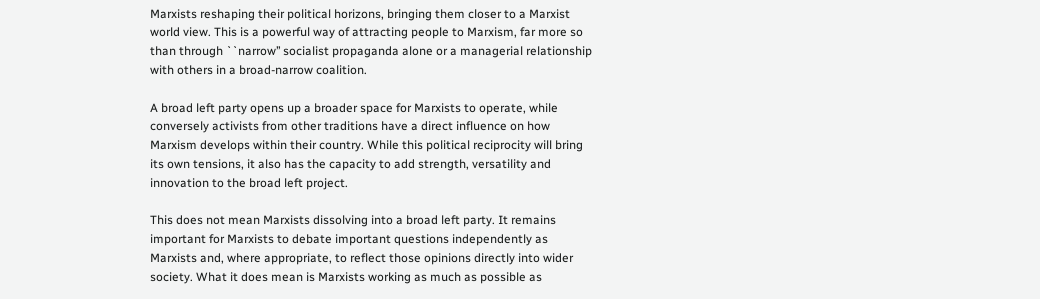Marxists reshaping their political horizons, bringing them closer to a Marxist world view. This is a powerful way of attracting people to Marxism, far more so than through ``narrow’’ socialist propaganda alone or a managerial relationship with others in a broad-narrow coalition.

A broad left party opens up a broader space for Marxists to operate, while conversely activists from other traditions have a direct influence on how Marxism develops within their country. While this political reciprocity will bring its own tensions, it also has the capacity to add strength, versatility and innovation to the broad left project.

This does not mean Marxists dissolving into a broad left party. It remains important for Marxists to debate important questions independently as Marxists and, where appropriate, to reflect those opinions directly into wider society. What it does mean is Marxists working as much as possible as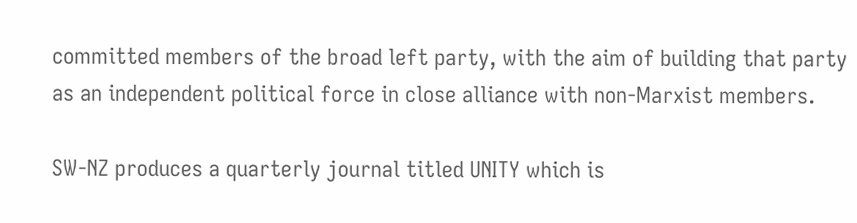committed members of the broad left party, with the aim of building that party as an independent political force in close alliance with non-Marxist members.

SW-NZ produces a quarterly journal titled UNITY which is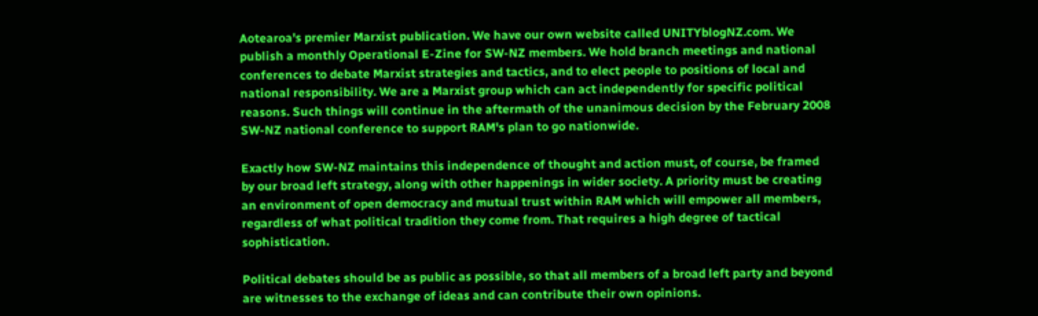Aotearoa's premier Marxist publication. We have our own website called UNITYblogNZ.com. We publish a monthly Operational E-Zine for SW-NZ members. We hold branch meetings and national conferences to debate Marxist strategies and tactics, and to elect people to positions of local and national responsibility. We are a Marxist group which can act independently for specific political reasons. Such things will continue in the aftermath of the unanimous decision by the February 2008 SW-NZ national conference to support RAM's plan to go nationwide.

Exactly how SW-NZ maintains this independence of thought and action must, of course, be framed by our broad left strategy, along with other happenings in wider society. A priority must be creating an environment of open democracy and mutual trust within RAM which will empower all members, regardless of what political tradition they come from. That requires a high degree of tactical sophistication.

Political debates should be as public as possible, so that all members of a broad left party and beyond are witnesses to the exchange of ideas and can contribute their own opinions.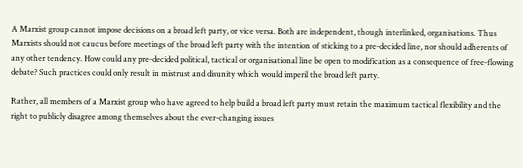A Marxist group cannot impose decisions on a broad left party, or vice versa. Both are independent, though interlinked, organisations. Thus Marxists should not caucus before meetings of the broad left party with the intention of sticking to a pre-decided line, nor should adherents of any other tendency. How could any pre-decided political, tactical or organisational line be open to modification as a consequence of free-flowing debate? Such practices could only result in mistrust and disunity which would imperil the broad left party.

Rather, all members of a Marxist group who have agreed to help build a broad left party must retain the maximum tactical flexibility and the right to publicly disagree among themselves about the ever-changing issues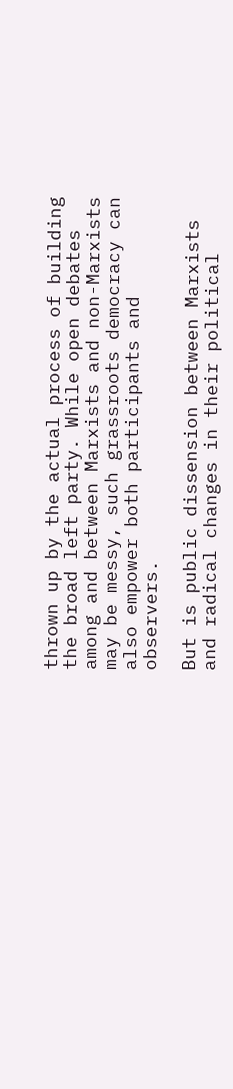thrown up by the actual process of building the broad left party. While open debates among and between Marxists and non-Marxists may be messy, such grassroots democracy can also empower both participants and observers.

But is public dissension between Marxists and radical changes in their political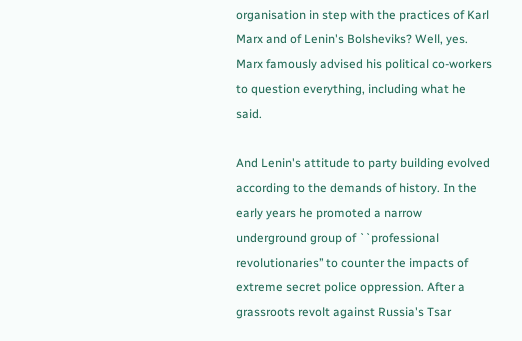organisation in step with the practices of Karl Marx and of Lenin's Bolsheviks? Well, yes. Marx famously advised his political co-workers to question everything, including what he said.

And Lenin's attitude to party building evolved according to the demands of history. In the early years he promoted a narrow underground group of ``professional revolutionaries’’ to counter the impacts of extreme secret police oppression. After a grassroots revolt against Russia's Tsar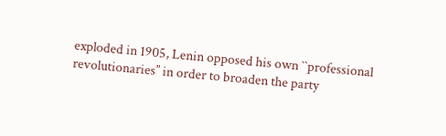exploded in 1905, Lenin opposed his own ``professional revolutionaries’’ in order to broaden the party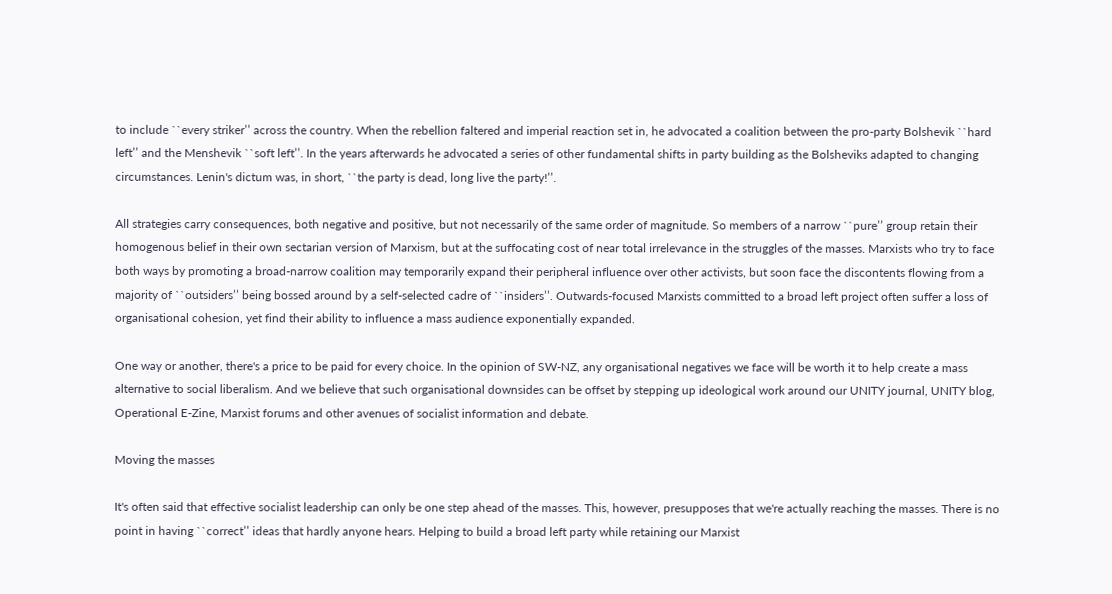to include ``every striker’’ across the country. When the rebellion faltered and imperial reaction set in, he advocated a coalition between the pro-party Bolshevik ``hard left’’ and the Menshevik ``soft left’’. In the years afterwards he advocated a series of other fundamental shifts in party building as the Bolsheviks adapted to changing circumstances. Lenin's dictum was, in short, ``the party is dead, long live the party!’’.

All strategies carry consequences, both negative and positive, but not necessarily of the same order of magnitude. So members of a narrow ``pure’’ group retain their homogenous belief in their own sectarian version of Marxism, but at the suffocating cost of near total irrelevance in the struggles of the masses. Marxists who try to face both ways by promoting a broad-narrow coalition may temporarily expand their peripheral influence over other activists, but soon face the discontents flowing from a majority of ``outsiders’’ being bossed around by a self-selected cadre of ``insiders’’. Outwards-focused Marxists committed to a broad left project often suffer a loss of organisational cohesion, yet find their ability to influence a mass audience exponentially expanded.

One way or another, there's a price to be paid for every choice. In the opinion of SW-NZ, any organisational negatives we face will be worth it to help create a mass alternative to social liberalism. And we believe that such organisational downsides can be offset by stepping up ideological work around our UNITY journal, UNITY blog, Operational E-Zine, Marxist forums and other avenues of socialist information and debate.

Moving the masses

It's often said that effective socialist leadership can only be one step ahead of the masses. This, however, presupposes that we're actually reaching the masses. There is no point in having ``correct’’ ideas that hardly anyone hears. Helping to build a broad left party while retaining our Marxist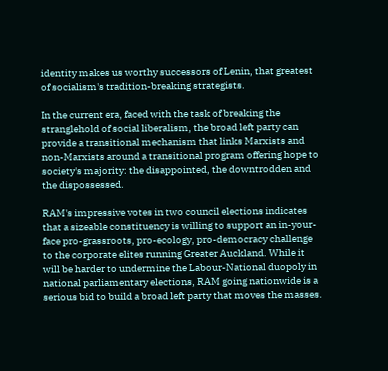identity makes us worthy successors of Lenin, that greatest of socialism's tradition-breaking strategists.

In the current era, faced with the task of breaking the stranglehold of social liberalism, the broad left party can provide a transitional mechanism that links Marxists and non-Marxists around a transitional program offering hope to society's majority: the disappointed, the downtrodden and the dispossessed.

RAM's impressive votes in two council elections indicates that a sizeable constituency is willing to support an in-your-face pro-grassroots, pro-ecology, pro-democracy challenge to the corporate elites running Greater Auckland. While it will be harder to undermine the Labour-National duopoly in national parliamentary elections, RAM going nationwide is a serious bid to build a broad left party that moves the masses.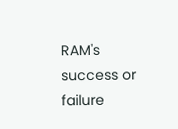RAM's success or failure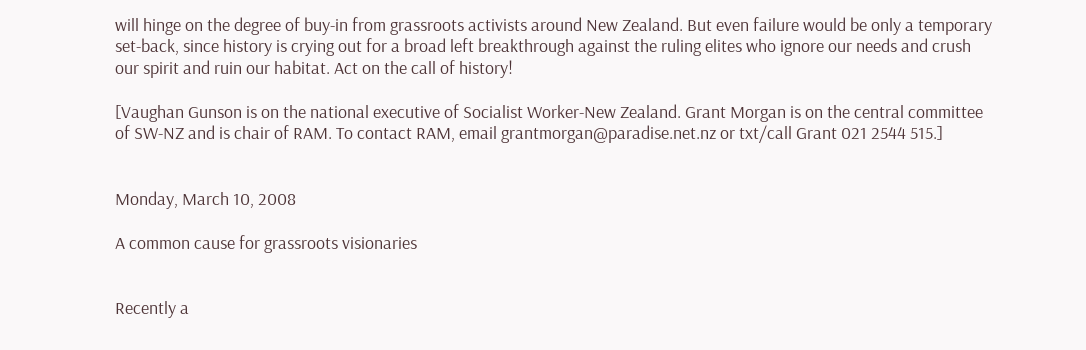will hinge on the degree of buy-in from grassroots activists around New Zealand. But even failure would be only a temporary set-back, since history is crying out for a broad left breakthrough against the ruling elites who ignore our needs and crush our spirit and ruin our habitat. Act on the call of history!

[Vaughan Gunson is on the national executive of Socialist Worker-New Zealand. Grant Morgan is on the central committee of SW-NZ and is chair of RAM. To contact RAM, email grantmorgan@paradise.net.nz or txt/call Grant 021 2544 515.]


Monday, March 10, 2008

A common cause for grassroots visionaries


Recently a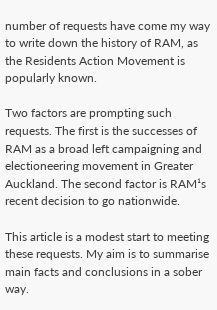number of requests have come my way to write down the history of RAM, as the Residents Action Movement is popularly known.

Two factors are prompting such requests. The first is the successes of RAM as a broad left campaigning and electioneering movement in Greater Auckland. The second factor is RAM¹s recent decision to go nationwide.

This article is a modest start to meeting these requests. My aim is to summarise main facts and conclusions in a sober way.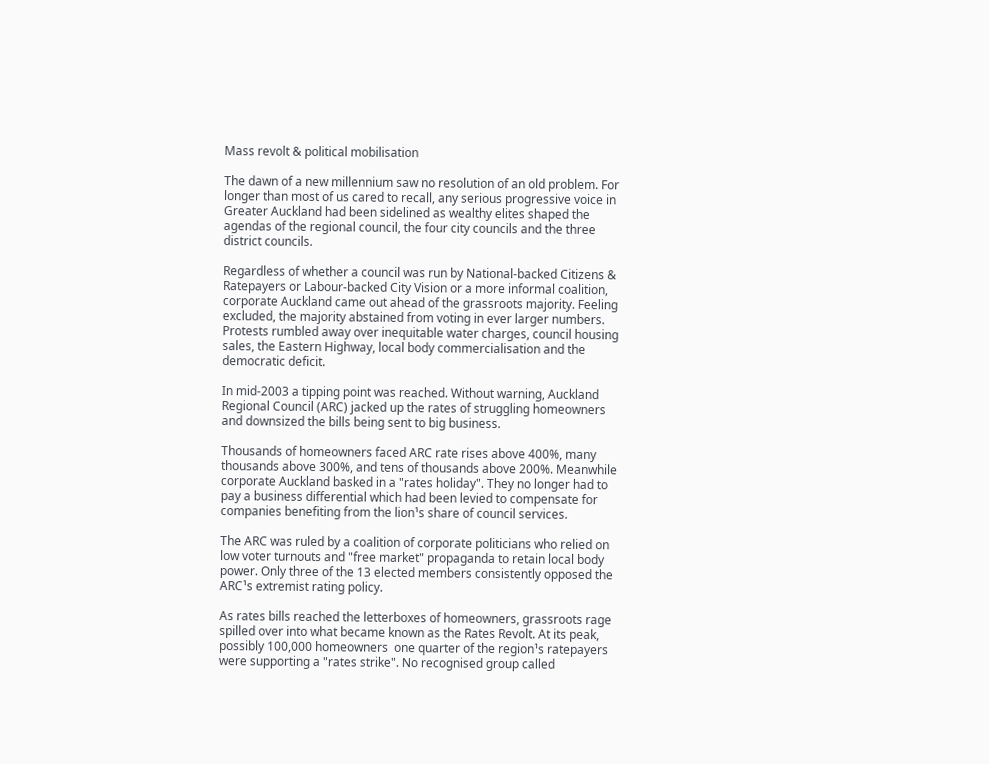Mass revolt & political mobilisation

The dawn of a new millennium saw no resolution of an old problem. For longer than most of us cared to recall, any serious progressive voice in Greater Auckland had been sidelined as wealthy elites shaped the agendas of the regional council, the four city councils and the three district councils.

Regardless of whether a council was run by National-backed Citizens & Ratepayers or Labour-backed City Vision or a more informal coalition, corporate Auckland came out ahead of the grassroots majority. Feeling excluded, the majority abstained from voting in ever larger numbers. Protests rumbled away over inequitable water charges, council housing sales, the Eastern Highway, local body commercialisation and the democratic deficit.

In mid-2003 a tipping point was reached. Without warning, Auckland Regional Council (ARC) jacked up the rates of struggling homeowners and downsized the bills being sent to big business.

Thousands of homeowners faced ARC rate rises above 400%, many thousands above 300%, and tens of thousands above 200%. Meanwhile corporate Auckland basked in a "rates holiday". They no longer had to pay a business differential which had been levied to compensate for companies benefiting from the lion¹s share of council services.

The ARC was ruled by a coalition of corporate politicians who relied on low voter turnouts and "free market" propaganda to retain local body power. Only three of the 13 elected members consistently opposed the ARC¹s extremist rating policy.

As rates bills reached the letterboxes of homeowners, grassroots rage spilled over into what became known as the Rates Revolt. At its peak, possibly 100,000 homeowners  one quarter of the region¹s ratepayers  were supporting a "rates strike". No recognised group called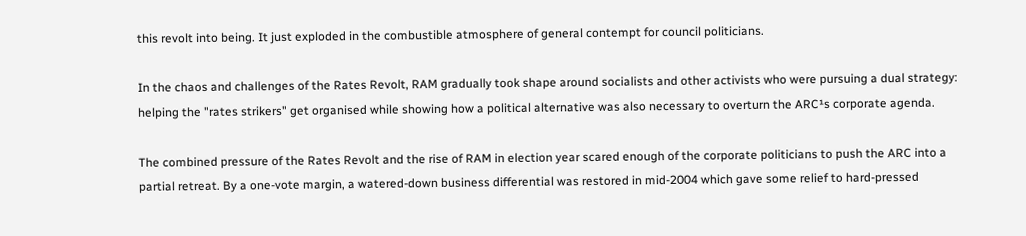this revolt into being. It just exploded in the combustible atmosphere of general contempt for council politicians.

In the chaos and challenges of the Rates Revolt, RAM gradually took shape around socialists and other activists who were pursuing a dual strategy: helping the "rates strikers" get organised while showing how a political alternative was also necessary to overturn the ARC¹s corporate agenda.

The combined pressure of the Rates Revolt and the rise of RAM in election year scared enough of the corporate politicians to push the ARC into a partial retreat. By a one-vote margin, a watered-down business differential was restored in mid-2004 which gave some relief to hard-pressed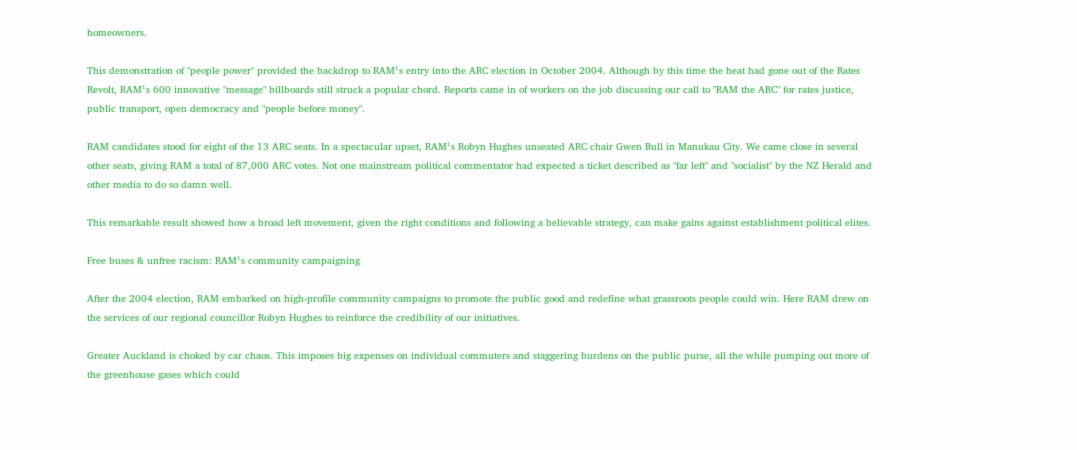homeowners.

This demonstration of "people power" provided the backdrop to RAM¹s entry into the ARC election in October 2004. Although by this time the heat had gone out of the Rates Revolt, RAM¹s 600 innovative "message" billboards still struck a popular chord. Reports came in of workers on the job discussing our call to "RAM the ARC" for rates justice, public transport, open democracy and "people before money".

RAM candidates stood for eight of the 13 ARC seats. In a spectacular upset, RAM¹s Robyn Hughes unseated ARC chair Gwen Bull in Manukau City. We came close in several other seats, giving RAM a total of 87,000 ARC votes. Not one mainstream political commentator had expected a ticket described as "far left" and "socialist" by the NZ Herald and other media to do so damn well.

This remarkable result showed how a broad left movement, given the right conditions and following a believable strategy, can make gains against establishment political elites.

Free buses & unfree racism: RAM¹s community campaigning

After the 2004 election, RAM embarked on high-profile community campaigns to promote the public good and redefine what grassroots people could win. Here RAM drew on the services of our regional councillor Robyn Hughes to reinforce the credibility of our initiatives.

Greater Auckland is choked by car chaos. This imposes big expenses on individual commuters and staggering burdens on the public purse, all the while pumping out more of the greenhouse gases which could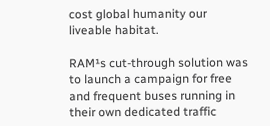cost global humanity our liveable habitat.

RAM¹s cut-through solution was to launch a campaign for free and frequent buses running in their own dedicated traffic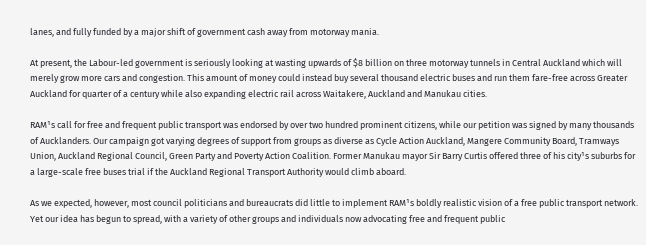lanes, and fully funded by a major shift of government cash away from motorway mania.

At present, the Labour-led government is seriously looking at wasting upwards of $8 billion on three motorway tunnels in Central Auckland which will merely grow more cars and congestion. This amount of money could instead buy several thousand electric buses and run them fare-free across Greater Auckland for quarter of a century while also expanding electric rail across Waitakere, Auckland and Manukau cities.

RAM¹s call for free and frequent public transport was endorsed by over two hundred prominent citizens, while our petition was signed by many thousands of Aucklanders. Our campaign got varying degrees of support from groups as diverse as Cycle Action Auckland, Mangere Community Board, Tramways Union, Auckland Regional Council, Green Party and Poverty Action Coalition. Former Manukau mayor Sir Barry Curtis offered three of his city¹s suburbs for a large-scale free buses trial if the Auckland Regional Transport Authority would climb aboard.

As we expected, however, most council politicians and bureaucrats did little to implement RAM¹s boldly realistic vision of a free public transport network. Yet our idea has begun to spread, with a variety of other groups and individuals now advocating free and frequent public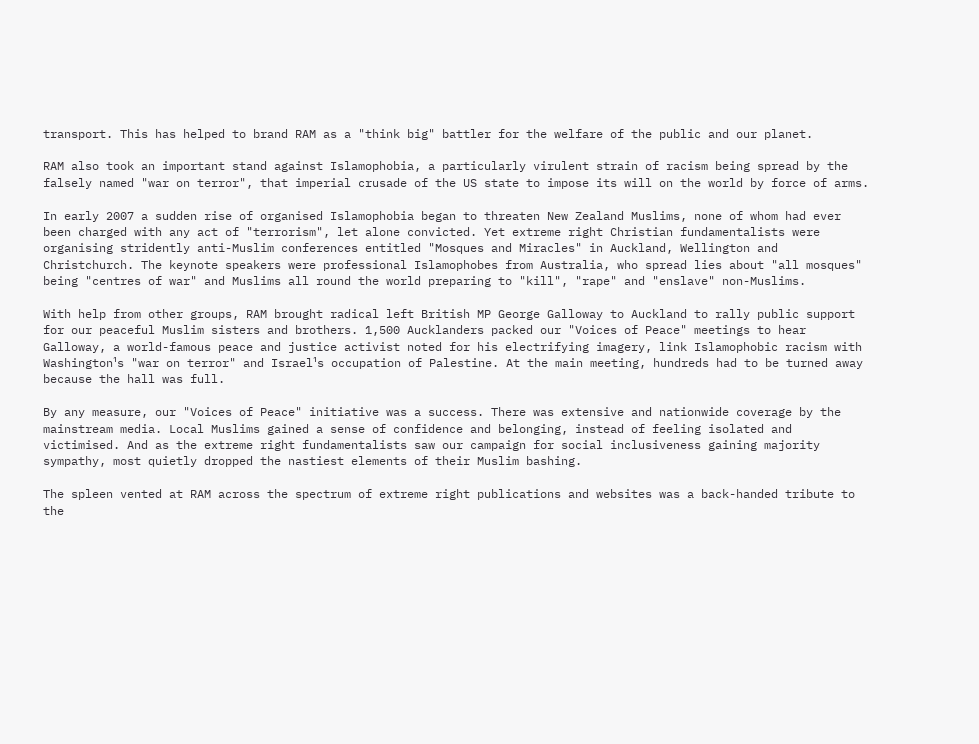transport. This has helped to brand RAM as a "think big" battler for the welfare of the public and our planet.

RAM also took an important stand against Islamophobia, a particularly virulent strain of racism being spread by the falsely named "war on terror", that imperial crusade of the US state to impose its will on the world by force of arms.

In early 2007 a sudden rise of organised Islamophobia began to threaten New Zealand Muslims, none of whom had ever been charged with any act of "terrorism", let alone convicted. Yet extreme right Christian fundamentalists were organising stridently anti-Muslim conferences entitled "Mosques and Miracles" in Auckland, Wellington and Christchurch. The keynote speakers were professional Islamophobes from Australia, who spread lies about "all mosques" being "centres of war" and Muslims all round the world preparing to "kill", "rape" and "enslave" non-Muslims.

With help from other groups, RAM brought radical left British MP George Galloway to Auckland to rally public support for our peaceful Muslim sisters and brothers. 1,500 Aucklanders packed our "Voices of Peace" meetings to hear Galloway, a world-famous peace and justice activist noted for his electrifying imagery, link Islamophobic racism with Washington¹s "war on terror" and Israel¹s occupation of Palestine. At the main meeting, hundreds had to be turned away because the hall was full.

By any measure, our "Voices of Peace" initiative was a success. There was extensive and nationwide coverage by the mainstream media. Local Muslims gained a sense of confidence and belonging, instead of feeling isolated and victimised. And as the extreme right fundamentalists saw our campaign for social inclusiveness gaining majority sympathy, most quietly dropped the nastiest elements of their Muslim bashing.

The spleen vented at RAM across the spectrum of extreme right publications and websites was a back-handed tribute to the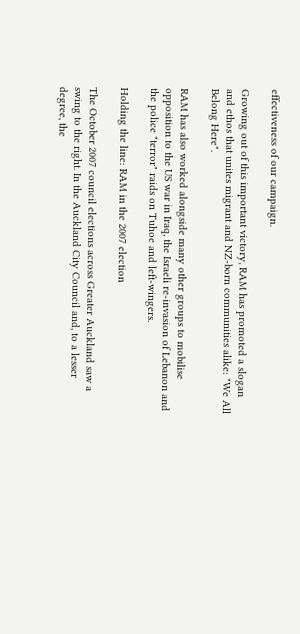effectiveness of our campaign.

Growing out of this important victory, RAM has promoted a slogan and ethos that unites migrant and NZ-born communities alike: "We All Belong Here".

RAM has also worked alongside many other groups to mobilise opposition to the US war in Iraq, the Israeli re-invasion of Lebanon and the police "terror" raids on Tuhoe and left-wingers.

Holding the line: RAM in the 2007 election

The October 2007 council elections across Greater Auckland saw a swing to the right. In the Auckland City Council and, to a lesser degree, the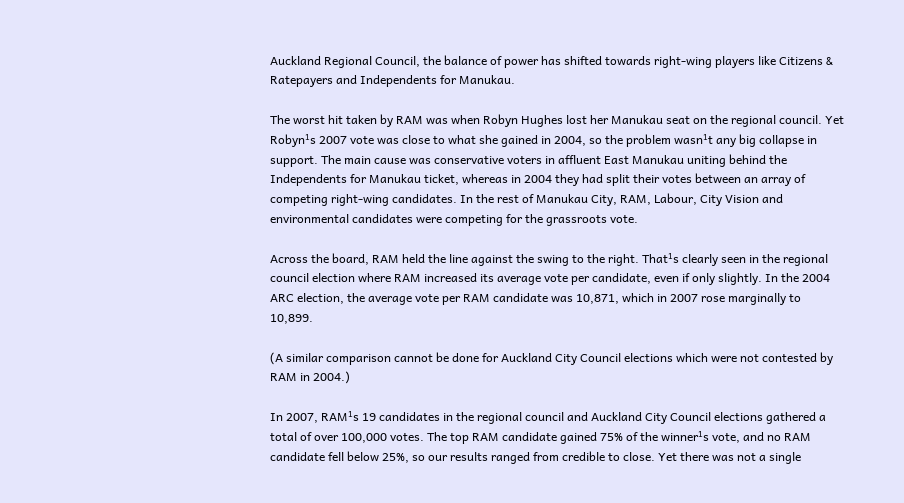Auckland Regional Council, the balance of power has shifted towards right-wing players like Citizens & Ratepayers and Independents for Manukau.

The worst hit taken by RAM was when Robyn Hughes lost her Manukau seat on the regional council. Yet Robyn¹s 2007 vote was close to what she gained in 2004, so the problem wasn¹t any big collapse in support. The main cause was conservative voters in affluent East Manukau uniting behind the Independents for Manukau ticket, whereas in 2004 they had split their votes between an array of competing right-wing candidates. In the rest of Manukau City, RAM, Labour, City Vision and environmental candidates were competing for the grassroots vote.

Across the board, RAM held the line against the swing to the right. That¹s clearly seen in the regional council election where RAM increased its average vote per candidate, even if only slightly. In the 2004 ARC election, the average vote per RAM candidate was 10,871, which in 2007 rose marginally to 10,899.

(A similar comparison cannot be done for Auckland City Council elections which were not contested by RAM in 2004.)

In 2007, RAM¹s 19 candidates in the regional council and Auckland City Council elections gathered a total of over 100,000 votes. The top RAM candidate gained 75% of the winner¹s vote, and no RAM candidate fell below 25%, so our results ranged from credible to close. Yet there was not a single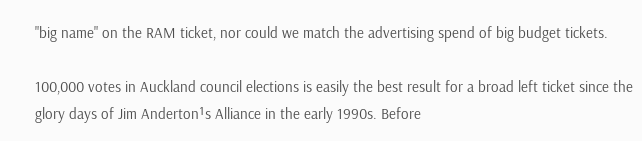"big name" on the RAM ticket, nor could we match the advertising spend of big budget tickets.

100,000 votes in Auckland council elections is easily the best result for a broad left ticket since the glory days of Jim Anderton¹s Alliance in the early 1990s. Before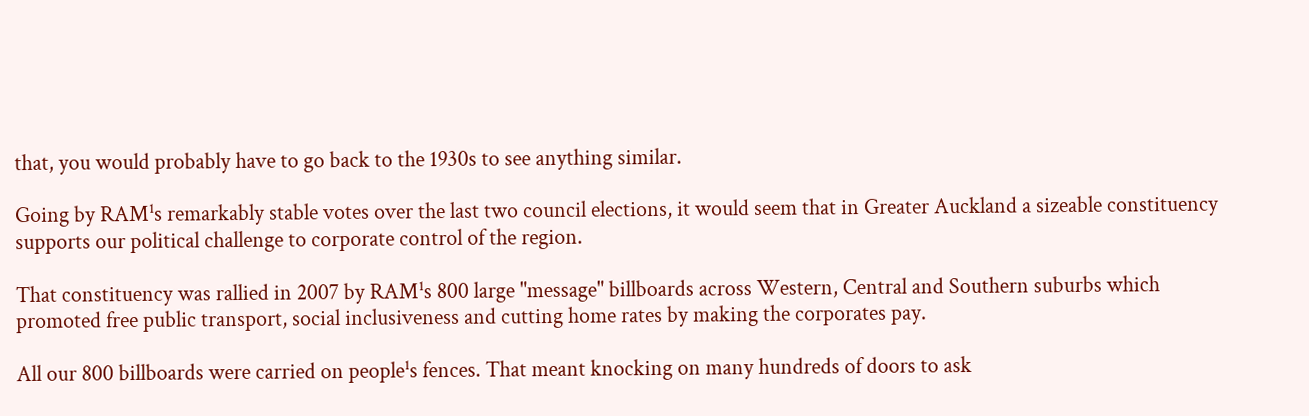that, you would probably have to go back to the 1930s to see anything similar.

Going by RAM¹s remarkably stable votes over the last two council elections, it would seem that in Greater Auckland a sizeable constituency supports our political challenge to corporate control of the region.

That constituency was rallied in 2007 by RAM¹s 800 large "message" billboards across Western, Central and Southern suburbs which promoted free public transport, social inclusiveness and cutting home rates by making the corporates pay.

All our 800 billboards were carried on people¹s fences. That meant knocking on many hundreds of doors to ask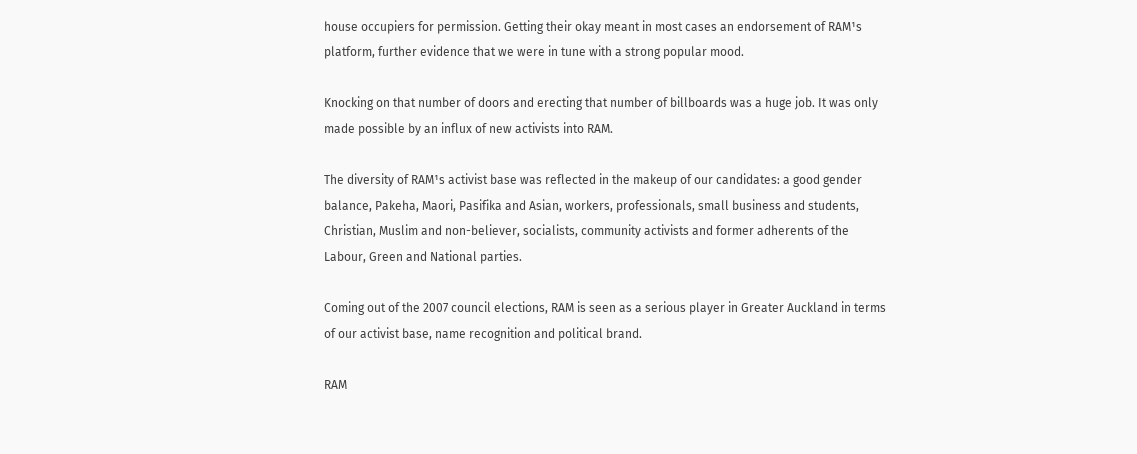house occupiers for permission. Getting their okay meant in most cases an endorsement of RAM¹s platform, further evidence that we were in tune with a strong popular mood.

Knocking on that number of doors and erecting that number of billboards was a huge job. It was only made possible by an influx of new activists into RAM.

The diversity of RAM¹s activist base was reflected in the makeup of our candidates: a good gender balance, Pakeha, Maori, Pasifika and Asian, workers, professionals, small business and students, Christian, Muslim and non-believer, socialists, community activists and former adherents of the Labour, Green and National parties.

Coming out of the 2007 council elections, RAM is seen as a serious player in Greater Auckland in terms of our activist base, name recognition and political brand.

RAM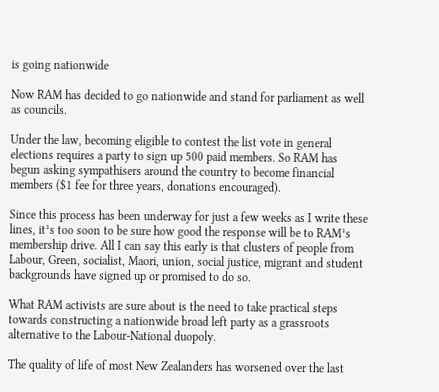is going nationwide

Now RAM has decided to go nationwide and stand for parliament as well as councils.

Under the law, becoming eligible to contest the list vote in general elections requires a party to sign up 500 paid members. So RAM has begun asking sympathisers around the country to become financial members ($1 fee for three years, donations encouraged).

Since this process has been underway for just a few weeks as I write these lines, it¹s too soon to be sure how good the response will be to RAM¹s membership drive. All I can say this early is that clusters of people from Labour, Green, socialist, Maori, union, social justice, migrant and student backgrounds have signed up or promised to do so.

What RAM activists are sure about is the need to take practical steps towards constructing a nationwide broad left party as a grassroots alternative to the Labour-National duopoly.

The quality of life of most New Zealanders has worsened over the last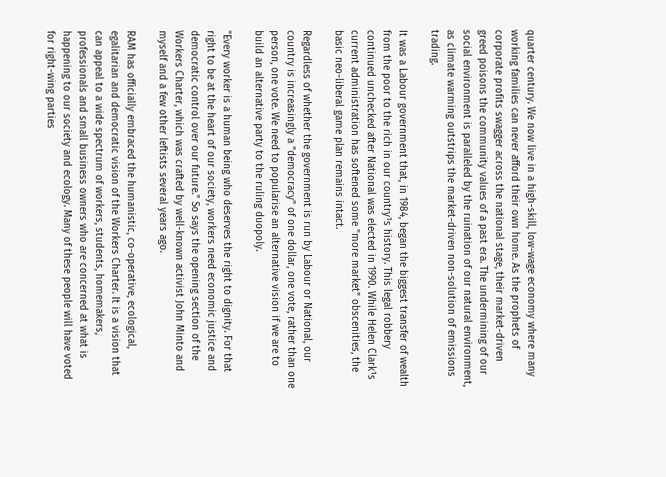quarter century. We now live in a high-skill, low-wage economy where many working families can never afford their own home. As the prophets of corporate profits swagger across the national stage, their market-driven greed poisons the community values of a past era. The undermining of our social environment is paralleled by the ruination of our natural environment, as climate warming outstrips the market-driven non-solution of emissions trading.

It was a Labour government that, in 1984, began the biggest transfer of wealth from the poor to the rich in our country¹s history. This legal robbery continued unchecked after National was elected in 1990. While Helen Clark¹s current administration has softened some "more market" obscenities, the basic neo-liberal game plan remains intact.

Regardless of whether the government is run by Labour or National, our country is increasingly a "democracy" of one dollar, one vote, rather than one person, one vote. We need to popularise an alternative vision if we are to build an alternative party to the ruling duopoly.

"Every worker is a human being who deserves the right to dignity. For that right to be at the heart of our society, workers need economic justice and democratic control over our future." So says the opening section of the Workers Charter, which was crafted by well-known activist John Minto and myself and a few other leftists several years ago.

RAM has officially embraced the humanistic, co-operative, ecological, egalitarian and democratic vision of the Workers Charter. It is a vision that can appeal to a wide spectrum of workers, students, homemakers, professionals and small business owners who are concerned at what is happening to our society and ecology. Many of these people will have voted for right-wing parties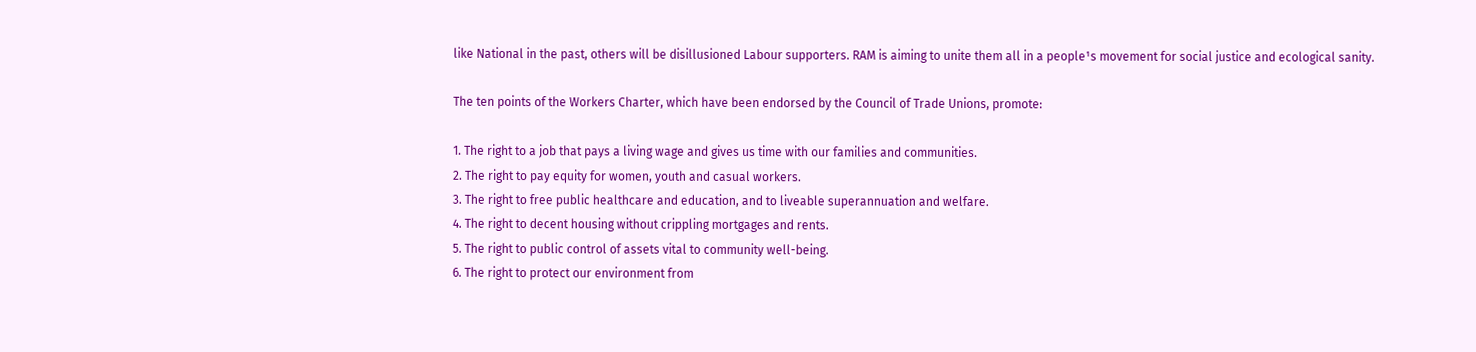like National in the past, others will be disillusioned Labour supporters. RAM is aiming to unite them all in a people¹s movement for social justice and ecological sanity.

The ten points of the Workers Charter, which have been endorsed by the Council of Trade Unions, promote:

1. The right to a job that pays a living wage and gives us time with our families and communities.
2. The right to pay equity for women, youth and casual workers.
3. The right to free public healthcare and education, and to liveable superannuation and welfare.
4. The right to decent housing without crippling mortgages and rents.
5. The right to public control of assets vital to community well-being.
6. The right to protect our environment from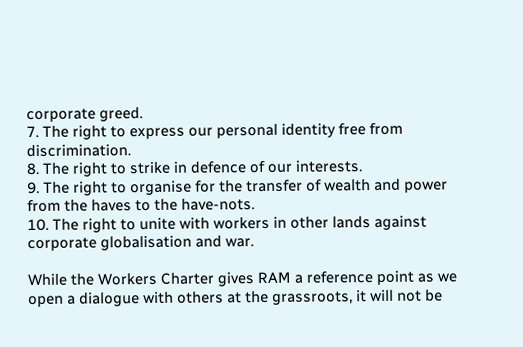corporate greed.
7. The right to express our personal identity free from discrimination.
8. The right to strike in defence of our interests.
9. The right to organise for the transfer of wealth and power from the haves to the have-nots.
10. The right to unite with workers in other lands against corporate globalisation and war.

While the Workers Charter gives RAM a reference point as we open a dialogue with others at the grassroots, it will not be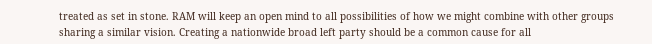treated as set in stone. RAM will keep an open mind to all possibilities of how we might combine with other groups sharing a similar vision. Creating a nationwide broad left party should be a common cause for all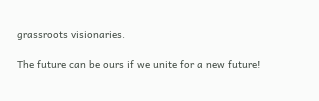grassroots visionaries.

The future can be ours if we unite for a new future!